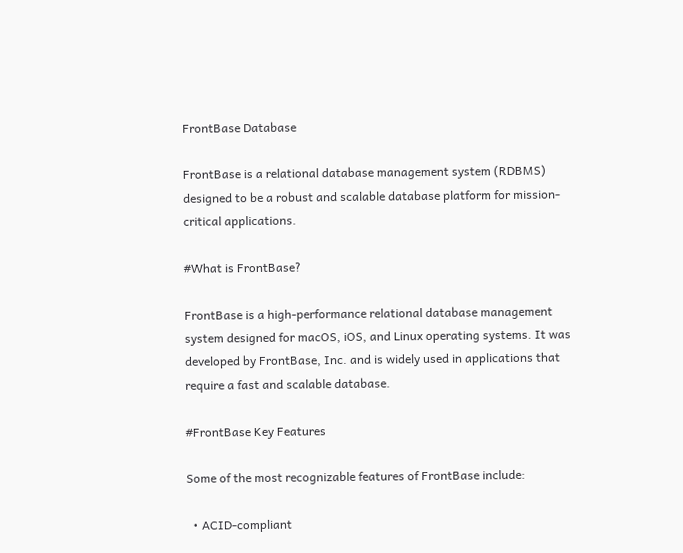FrontBase Database

FrontBase is a relational database management system (RDBMS) designed to be a robust and scalable database platform for mission-critical applications.

#What is FrontBase?

FrontBase is a high-performance relational database management system designed for macOS, iOS, and Linux operating systems. It was developed by FrontBase, Inc. and is widely used in applications that require a fast and scalable database.

#FrontBase Key Features

Some of the most recognizable features of FrontBase include:

  • ACID-compliant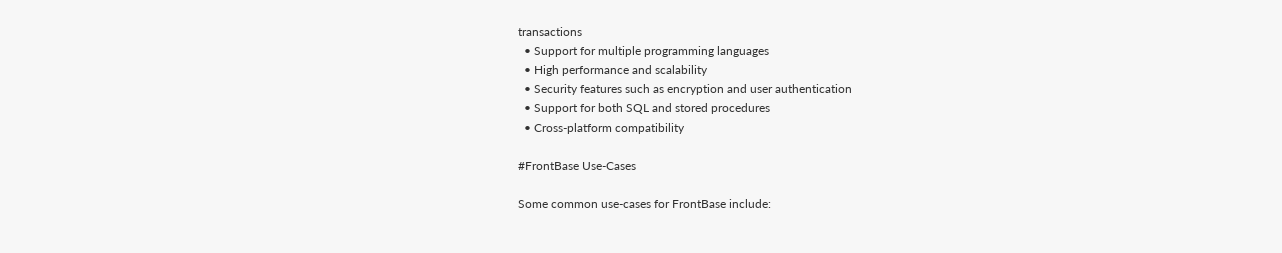transactions
  • Support for multiple programming languages
  • High performance and scalability
  • Security features such as encryption and user authentication
  • Support for both SQL and stored procedures
  • Cross-platform compatibility

#FrontBase Use-Cases

Some common use-cases for FrontBase include: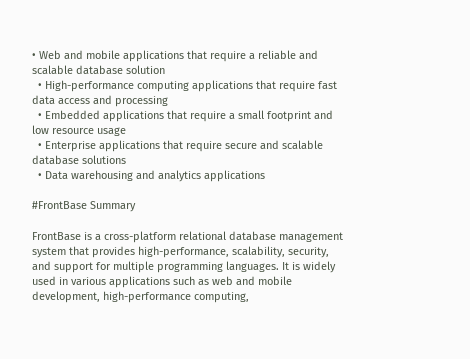• Web and mobile applications that require a reliable and scalable database solution
  • High-performance computing applications that require fast data access and processing
  • Embedded applications that require a small footprint and low resource usage
  • Enterprise applications that require secure and scalable database solutions
  • Data warehousing and analytics applications

#FrontBase Summary

FrontBase is a cross-platform relational database management system that provides high-performance, scalability, security, and support for multiple programming languages. It is widely used in various applications such as web and mobile development, high-performance computing,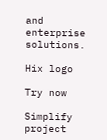and enterprise solutions.

Hix logo

Try now

Simplify project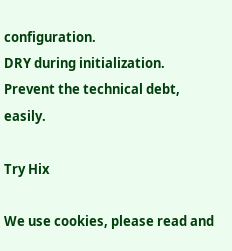configuration.
DRY during initialization.
Prevent the technical debt, easily.

Try Hix

We use cookies, please read and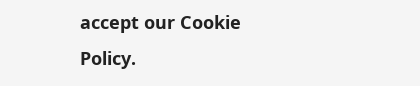accept our Cookie Policy.